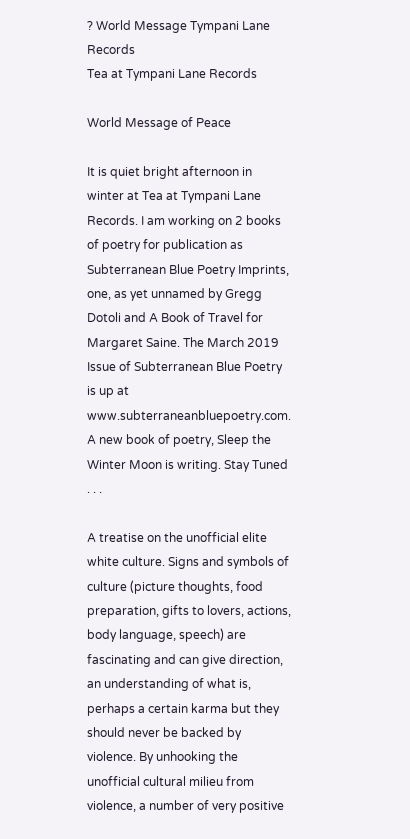? World Message Tympani Lane Records
Tea at Tympani Lane Records

World Message of Peace

It is quiet bright afternoon in winter at Tea at Tympani Lane Records. I am working on 2 books of poetry for publication as Subterranean Blue Poetry Imprints, one, as yet unnamed by Gregg Dotoli and A Book of Travel for Margaret Saine. The March 2019 Issue of Subterranean Blue Poetry is up at www.subterraneanbluepoetry.com. A new book of poetry, Sleep the Winter Moon is writing. Stay Tuned . . .

A treatise on the unofficial elite white culture. Signs and symbols of culture (picture thoughts, food preparation, gifts to lovers, actions, body language, speech) are fascinating and can give direction, an understanding of what is, perhaps a certain karma but they should never be backed by violence. By unhooking the unofficial cultural milieu from violence, a number of very positive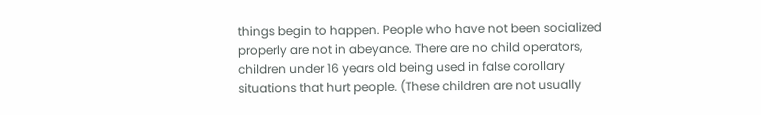things begin to happen. People who have not been socialized properly are not in abeyance. There are no child operators, children under 16 years old being used in false corollary situations that hurt people. (These children are not usually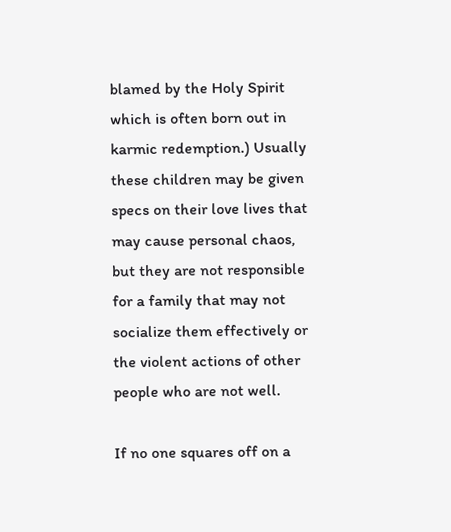blamed by the Holy Spirit which is often born out in karmic redemption.) Usually these children may be given specs on their love lives that may cause personal chaos, but they are not responsible for a family that may not socialize them effectively or the violent actions of other people who are not well.

If no one squares off on a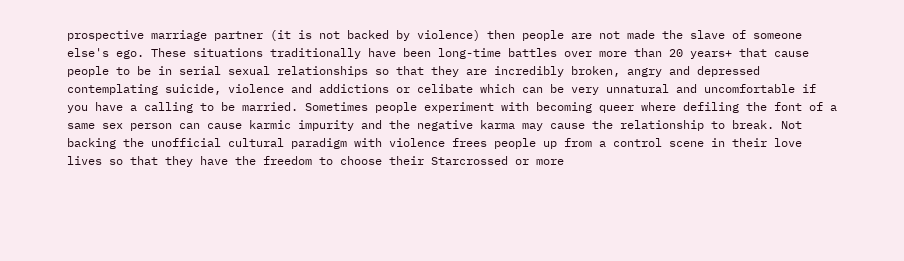prospective marriage partner (it is not backed by violence) then people are not made the slave of someone else's ego. These situations traditionally have been long-time battles over more than 20 years+ that cause people to be in serial sexual relationships so that they are incredibly broken, angry and depressed contemplating suicide, violence and addictions or celibate which can be very unnatural and uncomfortable if you have a calling to be married. Sometimes people experiment with becoming queer where defiling the font of a same sex person can cause karmic impurity and the negative karma may cause the relationship to break. Not backing the unofficial cultural paradigm with violence frees people up from a control scene in their love lives so that they have the freedom to choose their Starcrossed or more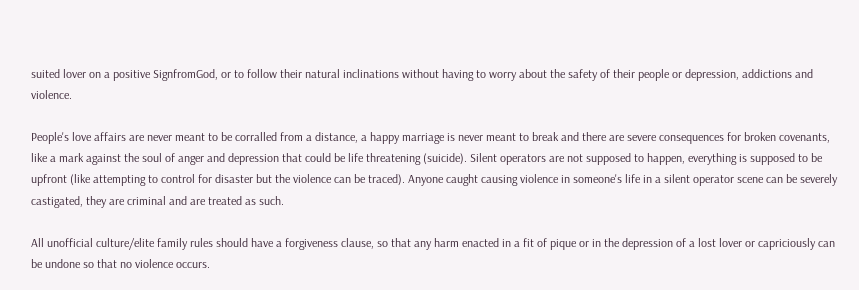suited lover on a positive SignfromGod, or to follow their natural inclinations without having to worry about the safety of their people or depression, addictions and violence.

People's love affairs are never meant to be corralled from a distance, a happy marriage is never meant to break and there are severe consequences for broken covenants, like a mark against the soul of anger and depression that could be life threatening (suicide). Silent operators are not supposed to happen, everything is supposed to be upfront (like attempting to control for disaster but the violence can be traced). Anyone caught causing violence in someone's life in a silent operator scene can be severely castigated, they are criminal and are treated as such.

All unofficial culture/elite family rules should have a forgiveness clause, so that any harm enacted in a fit of pique or in the depression of a lost lover or capriciously can be undone so that no violence occurs.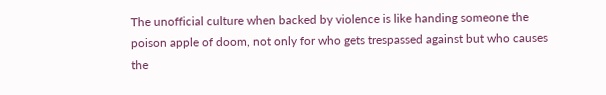The unofficial culture when backed by violence is like handing someone the poison apple of doom, not only for who gets trespassed against but who causes the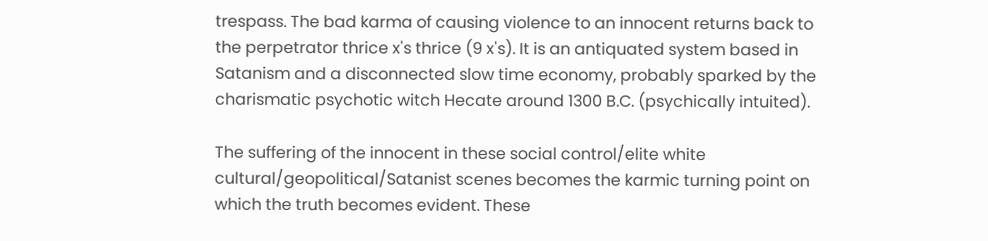trespass. The bad karma of causing violence to an innocent returns back to the perpetrator thrice x's thrice (9 x's). It is an antiquated system based in Satanism and a disconnected slow time economy, probably sparked by the charismatic psychotic witch Hecate around 1300 B.C. (psychically intuited).

The suffering of the innocent in these social control/elite white cultural/geopolitical/Satanist scenes becomes the karmic turning point on which the truth becomes evident. These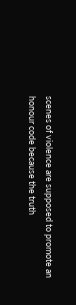scenes of violence are supposed to promote an honour code because the truth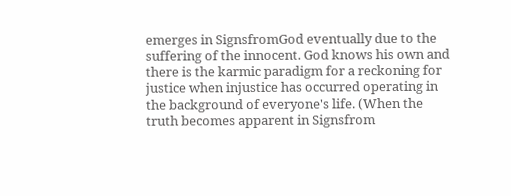emerges in SignsfromGod eventually due to the suffering of the innocent. God knows his own and there is the karmic paradigm for a reckoning for justice when injustice has occurred operating in the background of everyone's life. (When the truth becomes apparent in Signsfrom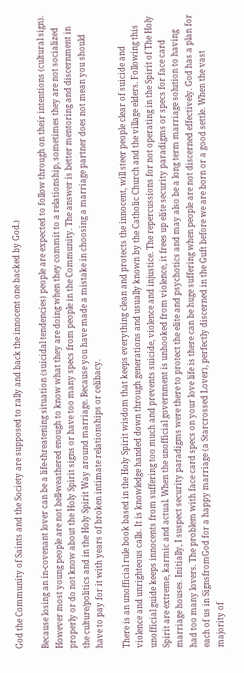God the Community of Saints and the Society are supposed to rally and back the innocent one backed by God.)

Because losing an in-covenant lover can be a life-threatening situation (suicidal tendencies) people are expected to follow through on their intentions (cultural sign). However most young people are not bell-weathered enough to know what they are doing when they commit to a relationship, sometimes they are not socialized properly or do not know about the Holy Spirit signs or have too many specs from people in the Community. The answer is better mentoring and discernment in the culture/politics and in the Holy Spirit Way around marriage. Because you have made a mistake in choosing a marriage partner does not mean you should have to pay for it with years of broken intimate relationships or celibacy.

There is an unofficial rule book based in the Holy Spirit wisdom that keeps everything clean and protects the innocent, will steer people clear of suicide and violence and unrighteous calls. It is knowledge handed down through generations and usually known by the Catholic Church and the village elders. Following this unofficial guide keeps innocents from suffering too much and prevents suicide, violence and injustice. The repercussions for not operating in the Spirit of The Holy Spirit are extreme, karmic and actual. When the unofficial government is unhooked from violence, it frees up elite security paradigms or specs for face card marriage houses. Initially, I suspect security paradigms were there to protect the elite and psychotics and may also be a long term marriage solution to having had too many lovers. The problem with face card specs on your love life is there can be huge suffering when people are not discerned effectively. God has a plan for each of us in SignsfromGod for a happy marriage (a Starcrossed Lover), perfectly discerned in the Guft before we are born or a good settle. When the vast majority of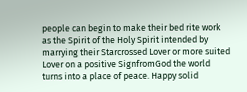people can begin to make their bed rite work as the Spirit of the Holy Spirit intended by marrying their Starcrossed Lover or more suited Lover on a positive SignfromGod the world turns into a place of peace. Happy solid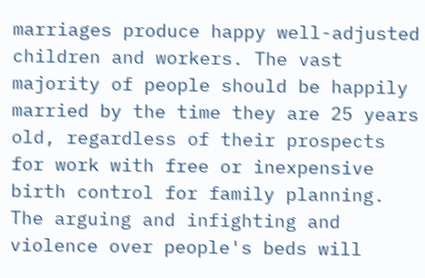marriages produce happy well-adjusted children and workers. The vast majority of people should be happily married by the time they are 25 years old, regardless of their prospects for work with free or inexpensive birth control for family planning. The arguing and infighting and violence over people's beds will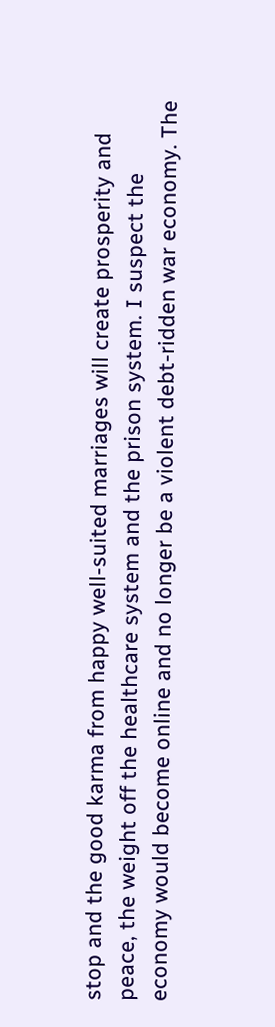stop and the good karma from happy well-suited marriages will create prosperity and peace, the weight off the healthcare system and the prison system. I suspect the economy would become online and no longer be a violent debt-ridden war economy. The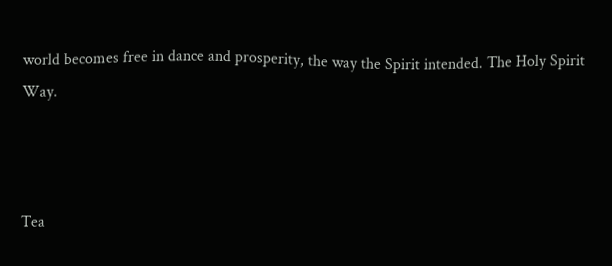world becomes free in dance and prosperity, the way the Spirit intended. The Holy Spirit Way.



Tea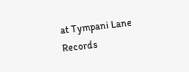at Tympani Lane Records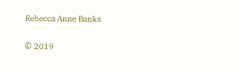Rebecca Anne Banks

© 2019